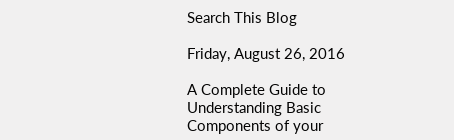Search This Blog

Friday, August 26, 2016

A Complete Guide to Understanding Basic Components of your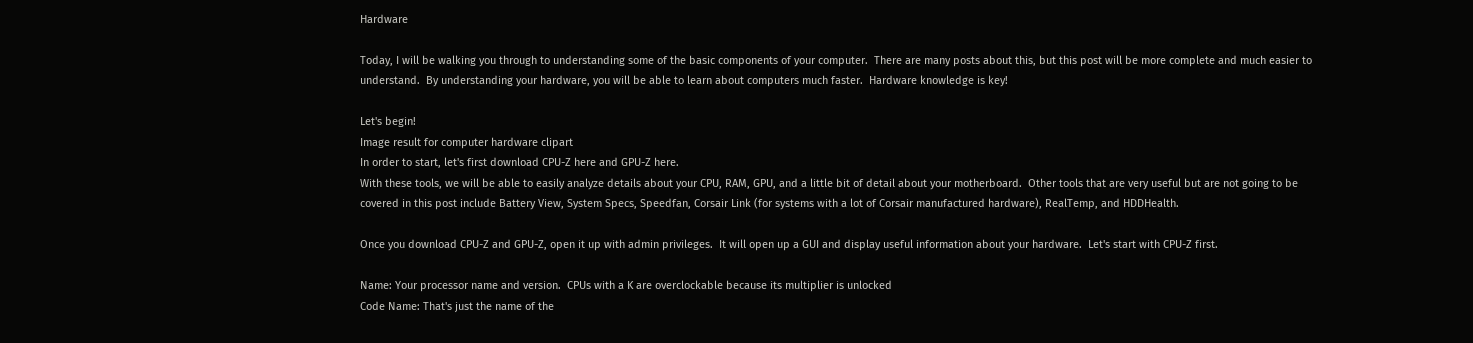Hardware

Today, I will be walking you through to understanding some of the basic components of your computer.  There are many posts about this, but this post will be more complete and much easier to understand.  By understanding your hardware, you will be able to learn about computers much faster.  Hardware knowledge is key!

Let's begin!
Image result for computer hardware clipart
In order to start, let's first download CPU-Z here and GPU-Z here.
With these tools, we will be able to easily analyze details about your CPU, RAM, GPU, and a little bit of detail about your motherboard.  Other tools that are very useful but are not going to be covered in this post include Battery View, System Specs, Speedfan, Corsair Link (for systems with a lot of Corsair manufactured hardware), RealTemp, and HDDHealth.

Once you download CPU-Z and GPU-Z, open it up with admin privileges.  It will open up a GUI and display useful information about your hardware.  Let's start with CPU-Z first.

Name: Your processor name and version.  CPUs with a K are overclockable because its multiplier is unlocked
Code Name: That's just the name of the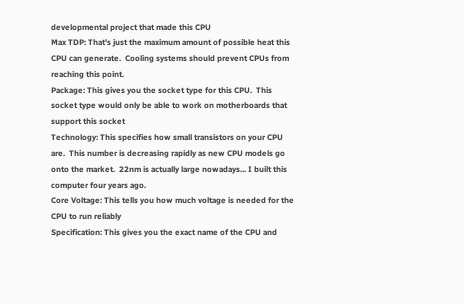developmental project that made this CPU
Max TDP: That's just the maximum amount of possible heat this CPU can generate.  Cooling systems should prevent CPUs from reaching this point.
Package: This gives you the socket type for this CPU.  This socket type would only be able to work on motherboards that support this socket
Technology: This specifies how small transistors on your CPU are.  This number is decreasing rapidly as new CPU models go onto the market.  22nm is actually large nowadays... I built this computer four years ago.
Core Voltage: This tells you how much voltage is needed for the CPU to run reliably
Specification: This gives you the exact name of the CPU and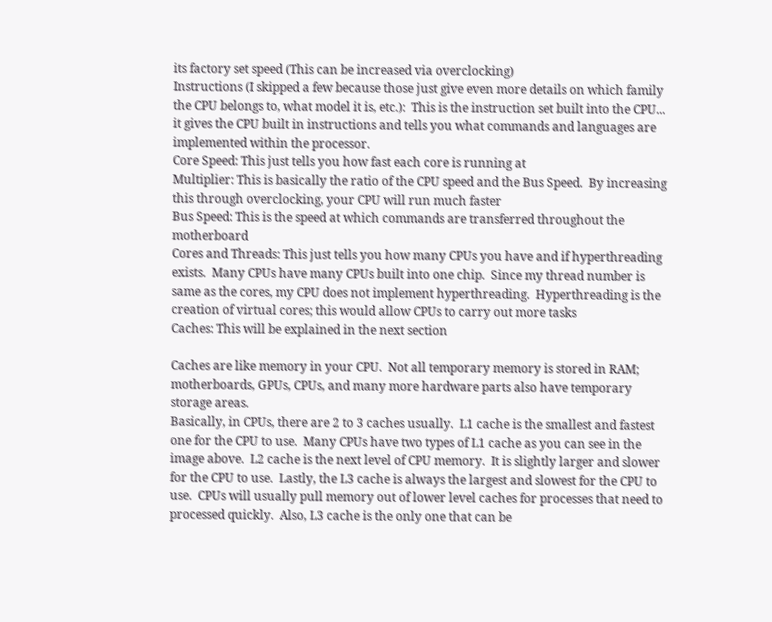its factory set speed (This can be increased via overclocking)
Instructions (I skipped a few because those just give even more details on which family the CPU belongs to, what model it is, etc.):  This is the instruction set built into the CPU... it gives the CPU built in instructions and tells you what commands and languages are implemented within the processor.
Core Speed: This just tells you how fast each core is running at
Multiplier: This is basically the ratio of the CPU speed and the Bus Speed.  By increasing this through overclocking, your CPU will run much faster
Bus Speed: This is the speed at which commands are transferred throughout the motherboard
Cores and Threads: This just tells you how many CPUs you have and if hyperthreading exists.  Many CPUs have many CPUs built into one chip.  Since my thread number is same as the cores, my CPU does not implement hyperthreading.  Hyperthreading is the creation of virtual cores; this would allow CPUs to carry out more tasks
Caches: This will be explained in the next section

Caches are like memory in your CPU.  Not all temporary memory is stored in RAM; motherboards, GPUs, CPUs, and many more hardware parts also have temporary storage areas.
Basically, in CPUs, there are 2 to 3 caches usually.  L1 cache is the smallest and fastest one for the CPU to use.  Many CPUs have two types of L1 cache as you can see in the image above.  L2 cache is the next level of CPU memory.  It is slightly larger and slower for the CPU to use.  Lastly, the L3 cache is always the largest and slowest for the CPU to use.  CPUs will usually pull memory out of lower level caches for processes that need to processed quickly.  Also, L3 cache is the only one that can be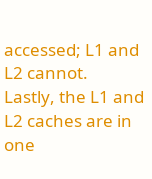accessed; L1 and L2 cannot.  Lastly, the L1 and L2 caches are in one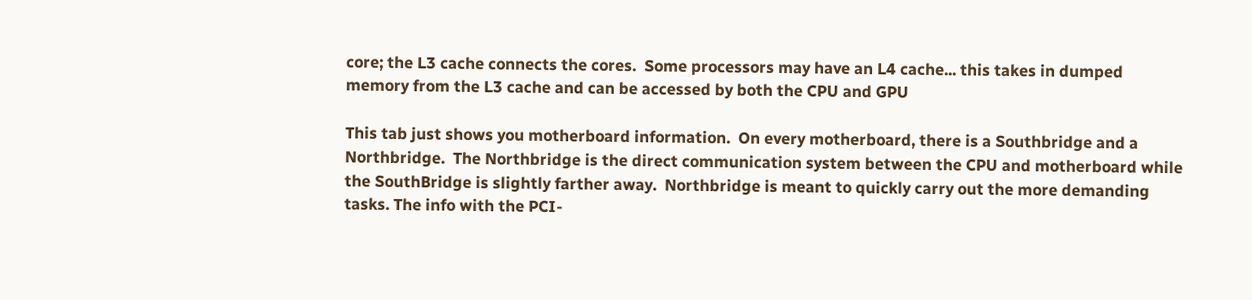core; the L3 cache connects the cores.  Some processors may have an L4 cache... this takes in dumped memory from the L3 cache and can be accessed by both the CPU and GPU

This tab just shows you motherboard information.  On every motherboard, there is a Southbridge and a Northbridge.  The Northbridge is the direct communication system between the CPU and motherboard while the SouthBridge is slightly farther away.  Northbridge is meant to quickly carry out the more demanding tasks. The info with the PCI-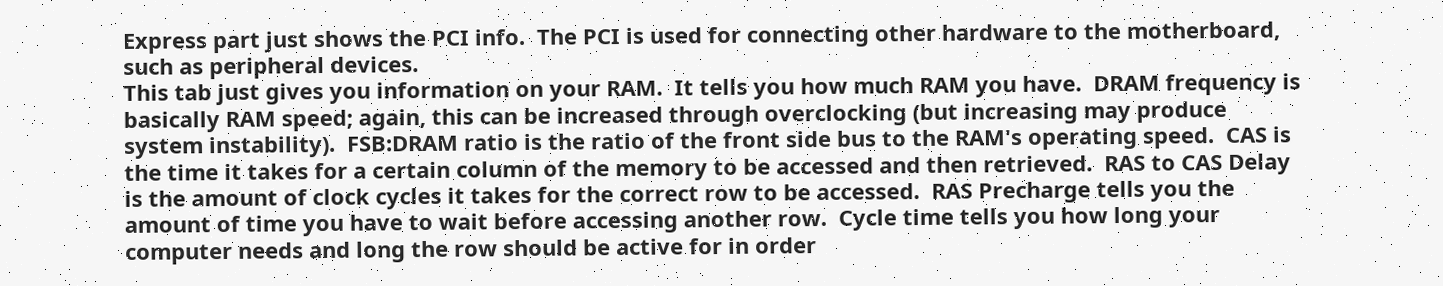Express part just shows the PCI info.  The PCI is used for connecting other hardware to the motherboard, such as peripheral devices.
This tab just gives you information on your RAM.  It tells you how much RAM you have.  DRAM frequency is basically RAM speed; again, this can be increased through overclocking (but increasing may produce system instability).  FSB:DRAM ratio is the ratio of the front side bus to the RAM's operating speed.  CAS is the time it takes for a certain column of the memory to be accessed and then retrieved.  RAS to CAS Delay is the amount of clock cycles it takes for the correct row to be accessed.  RAS Precharge tells you the amount of time you have to wait before accessing another row.  Cycle time tells you how long your computer needs and long the row should be active for in order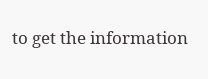to get the information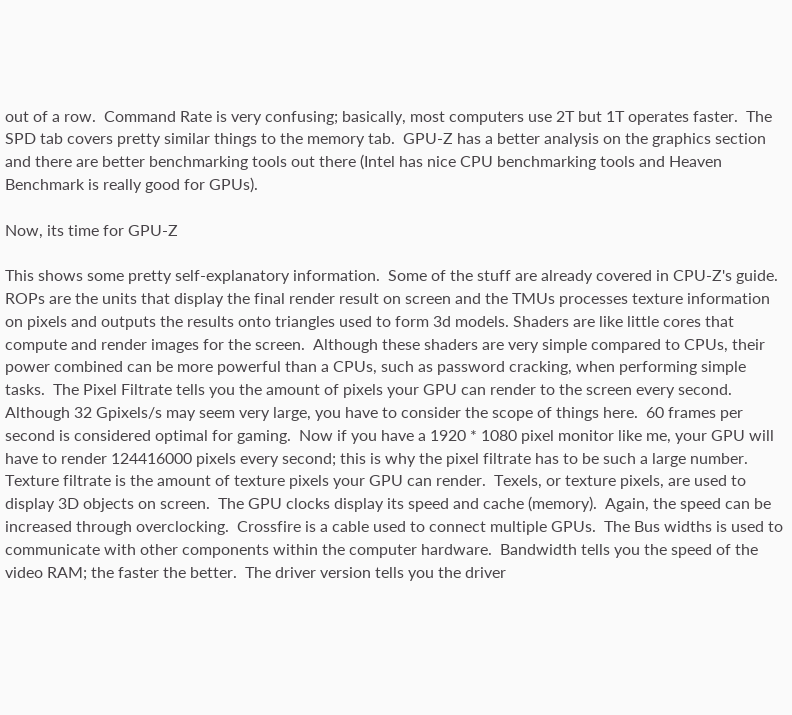out of a row.  Command Rate is very confusing; basically, most computers use 2T but 1T operates faster.  The SPD tab covers pretty similar things to the memory tab.  GPU-Z has a better analysis on the graphics section and there are better benchmarking tools out there (Intel has nice CPU benchmarking tools and Heaven Benchmark is really good for GPUs).

Now, its time for GPU-Z

This shows some pretty self-explanatory information.  Some of the stuff are already covered in CPU-Z's guide.  ROPs are the units that display the final render result on screen and the TMUs processes texture information on pixels and outputs the results onto triangles used to form 3d models. Shaders are like little cores that compute and render images for the screen.  Although these shaders are very simple compared to CPUs, their power combined can be more powerful than a CPUs, such as password cracking, when performing simple tasks.  The Pixel Filtrate tells you the amount of pixels your GPU can render to the screen every second.  Although 32 Gpixels/s may seem very large, you have to consider the scope of things here.  60 frames per second is considered optimal for gaming.  Now if you have a 1920 * 1080 pixel monitor like me, your GPU will have to render 124416000 pixels every second; this is why the pixel filtrate has to be such a large number.  Texture filtrate is the amount of texture pixels your GPU can render.  Texels, or texture pixels, are used to display 3D objects on screen.  The GPU clocks display its speed and cache (memory).  Again, the speed can be increased through overclocking.  Crossfire is a cable used to connect multiple GPUs.  The Bus widths is used to communicate with other components within the computer hardware.  Bandwidth tells you the speed of the video RAM; the faster the better.  The driver version tells you the driver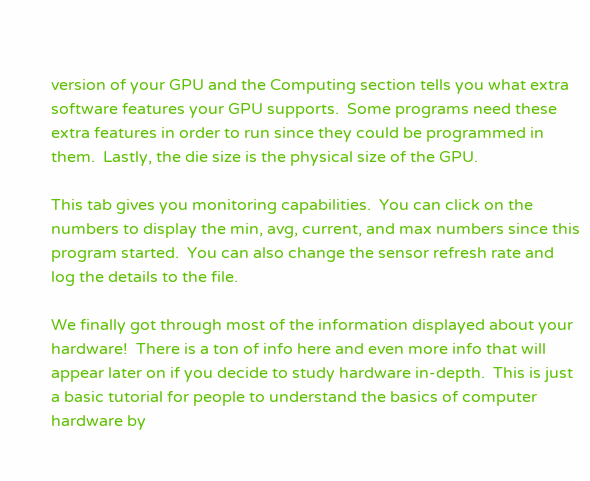version of your GPU and the Computing section tells you what extra software features your GPU supports.  Some programs need these extra features in order to run since they could be programmed in them.  Lastly, the die size is the physical size of the GPU.

This tab gives you monitoring capabilities.  You can click on the numbers to display the min, avg, current, and max numbers since this program started.  You can also change the sensor refresh rate and log the details to the file.

We finally got through most of the information displayed about your hardware!  There is a ton of info here and even more info that will appear later on if you decide to study hardware in-depth.  This is just a basic tutorial for people to understand the basics of computer hardware by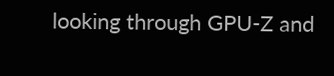looking through GPU-Z and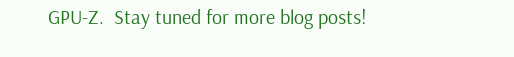GPU-Z.  Stay tuned for more blog posts!